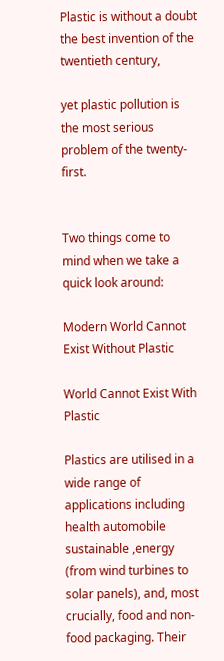Plastic is without a doubt the best invention of the twentieth century,

yet plastic pollution is the most serious problem of the twenty-first.


Two things come to mind when we take a quick look around:

Modern World Cannot Exist Without Plastic

World Cannot Exist With Plastic

Plastics are utilised in a wide range of applications including health automobile sustainable ,energy (from wind turbines to solar panels), and, most crucially, food and non-food packaging. Their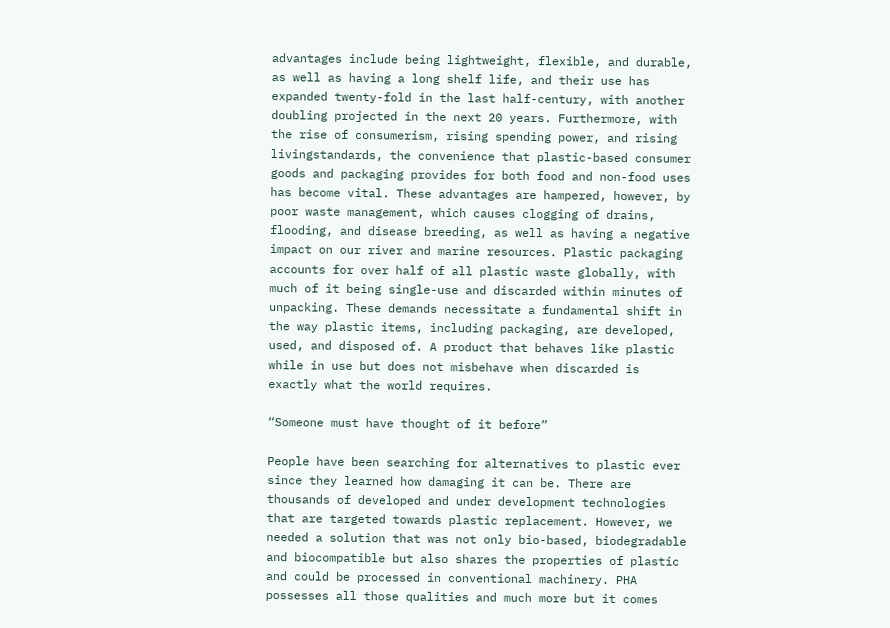advantages include being lightweight, flexible, and durable, as well as having a long shelf life, and their use has expanded twenty-fold in the last half-century, with another doubling projected in the next 20 years. Furthermore, with the rise of consumerism, rising spending power, and rising livingstandards, the convenience that plastic-based consumer goods and packaging provides for both food and non-food uses has become vital. These advantages are hampered, however, by poor waste management, which causes clogging of drains, flooding, and disease breeding, as well as having a negative impact on our river and marine resources. Plastic packaging accounts for over half of all plastic waste globally, with much of it being single-use and discarded within minutes of unpacking. These demands necessitate a fundamental shift in the way plastic items, including packaging, are developed, used, and disposed of. A product that behaves like plastic while in use but does not misbehave when discarded is exactly what the world requires.

“Someone must have thought of it before”

People have been searching for alternatives to plastic ever since they learned how damaging it can be. There are thousands of developed and under development technologies that are targeted towards plastic replacement. However, we needed a solution that was not only bio-based, biodegradable and biocompatible but also shares the properties of plastic and could be processed in conventional machinery. PHA possesses all those qualities and much more but it comes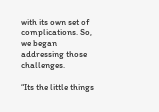with its own set of complications. So, we began addressing those challenges.

“Its the little things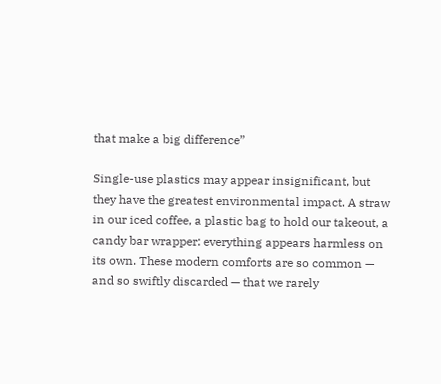that make a big difference”

Single-use plastics may appear insignificant, but they have the greatest environmental impact. A straw in our iced coffee, a plastic bag to hold our takeout, a candy bar wrapper: everything appears harmless on its own. These modern comforts are so common — and so swiftly discarded — that we rarely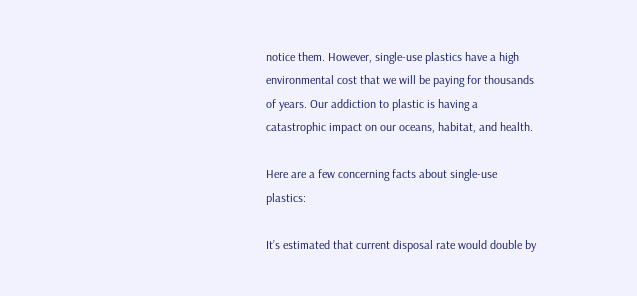notice them. However, single-use plastics have a high environmental cost that we will be paying for thousands of years. Our addiction to plastic is having a catastrophic impact on our oceans, habitat, and health.

Here are a few concerning facts about single-use plastics:

It’s estimated that current disposal rate would double by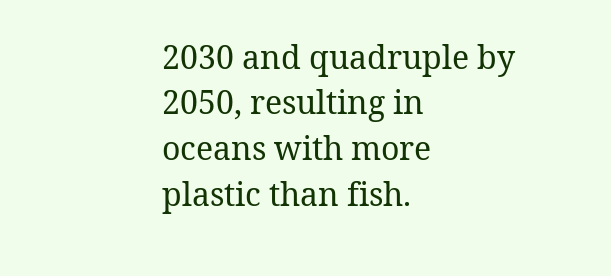2030 and quadruple by 2050, resulting in oceans with more plastic than fish.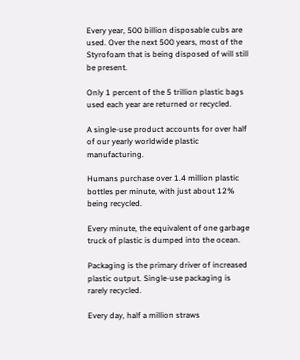Every year, 500 billion disposable cubs are used. Over the next 500 years, most of the Styrofoam that is being disposed of will still be present.

Only 1 percent of the 5 trillion plastic bags used each year are returned or recycled.

A single-use product accounts for over half of our yearly worldwide plastic manufacturing.

Humans purchase over 1.4 million plastic bottles per minute, with just about 12% being recycled.

Every minute, the equivalent of one garbage truck of plastic is dumped into the ocean.

Packaging is the primary driver of increased plastic output. Single-use packaging is rarely recycled.

Every day, half a million straws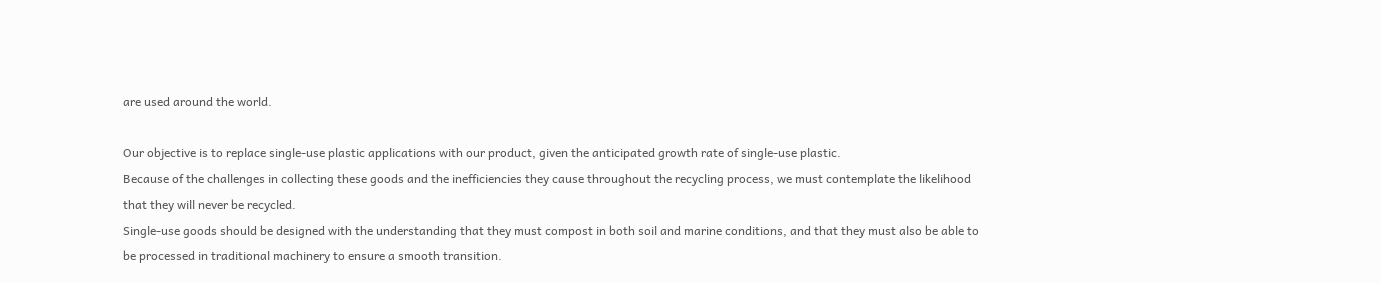are used around the world.

Our objective is to replace single-use plastic applications with our product, given the anticipated growth rate of single-use plastic.
Because of the challenges in collecting these goods and the inefficiencies they cause throughout the recycling process, we must contemplate the likelihood that they will never be recycled.
Single-use goods should be designed with the understanding that they must compost in both soil and marine conditions, and that they must also be able to be processed in traditional machinery to ensure a smooth transition.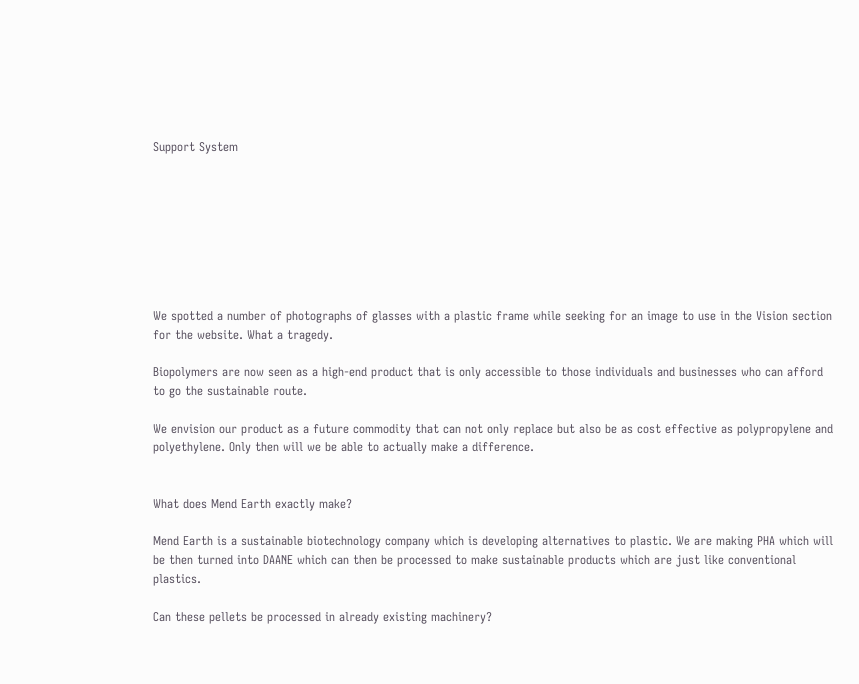Support System








We spotted a number of photographs of glasses with a plastic frame while seeking for an image to use in the Vision section for the website. What a tragedy.

Biopolymers are now seen as a high-end product that is only accessible to those individuals and businesses who can afford to go the sustainable route.

We envision our product as a future commodity that can not only replace but also be as cost effective as polypropylene and polyethylene. Only then will we be able to actually make a difference.


What does Mend Earth exactly make?

Mend Earth is a sustainable biotechnology company which is developing alternatives to plastic. We are making PHA which will be then turned into DAANE which can then be processed to make sustainable products which are just like conventional plastics.

Can these pellets be processed in already existing machinery?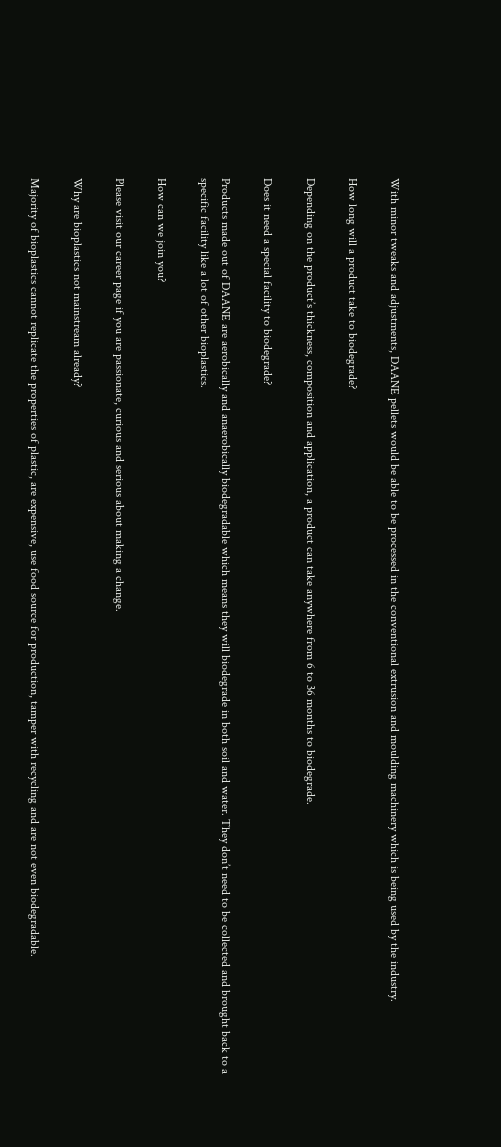With minor tweaks and adjustments, DAANE pellets would be able to be processed in the conventional extrusion and moulding machinery which is being used by the industry.

How long will a product take to biodegrade?

Depending on the product’s thickness, composition and application, a product can take anywhere from 6 to 36 months to biodegrade.

Does it need a special facility to biodegrade?

Products made out of DAANE are aerobically and anaerobically biodegradable which means they will biodegrade in both soil and water. They don’t need to be collected and brought back to a specific facility like a lot of other bioplastics.

How can we join you?

Please visit our career page if you are passionate, curious and serious about making a change.

Why are bioplastics not mainstream already?

Majority of bioplastics cannot replicate the properties of plastic, are expensive, use food source for production, tamper with recycling and are not even biodegradable.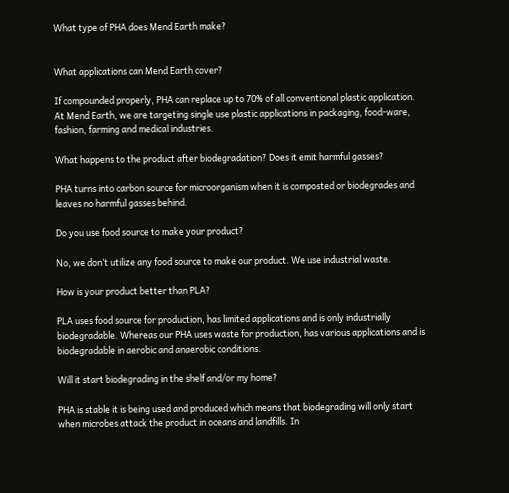What type of PHA does Mend Earth make?


What applications can Mend Earth cover?

If compounded properly, PHA can replace up to 70% of all conventional plastic application.
At Mend Earth, we are targeting single use plastic applications in packaging, food-ware, fashion, farming and medical industries.

What happens to the product after biodegradation? Does it emit harmful gasses?

PHA turns into carbon source for microorganism when it is composted or biodegrades and leaves no harmful gasses behind.

Do you use food source to make your product?

No, we don’t utilize any food source to make our product. We use industrial waste.

How is your product better than PLA?

PLA uses food source for production, has limited applications and is only industrially biodegradable. Whereas our PHA uses waste for production, has various applications and is biodegradable in aerobic and anaerobic conditions.

Will it start biodegrading in the shelf and/or my home?

PHA is stable it is being used and produced which means that biodegrading will only start when microbes attack the product in oceans and landfills. In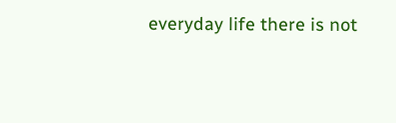everyday life there is not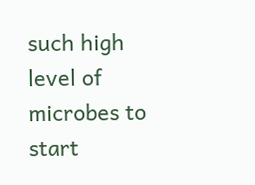such high level of microbes to start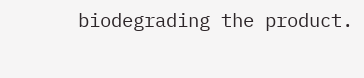biodegrading the product.